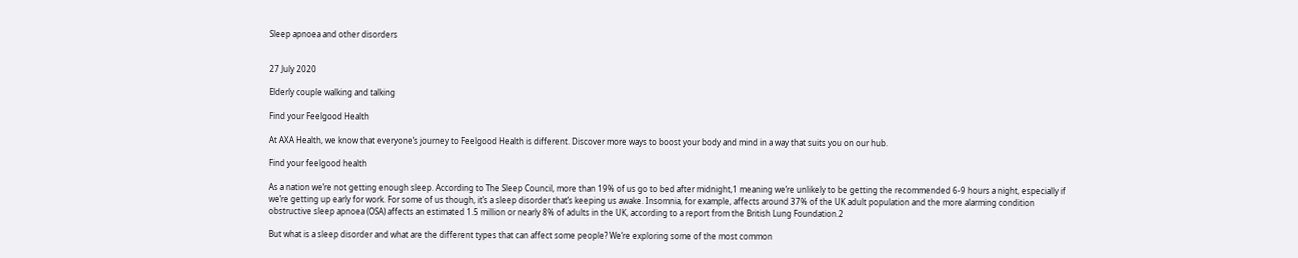Sleep apnoea and other disorders


27 July 2020

Elderly couple walking and talking

Find your Feelgood Health

At AXA Health, we know that everyone’s journey to Feelgood Health is different. Discover more ways to boost your body and mind in a way that suits you on our hub.

Find your feelgood health

As a nation we’re not getting enough sleep. According to The Sleep Council, more than 19% of us go to bed after midnight,1 meaning we’re unlikely to be getting the recommended 6-9 hours a night, especially if we’re getting up early for work. For some of us though, it’s a sleep disorder that’s keeping us awake. Insomnia, for example, affects around 37% of the UK adult population and the more alarming condition obstructive sleep apnoea (OSA) affects an estimated 1.5 million or nearly 8% of adults in the UK, according to a report from the British Lung Foundation.2

But what is a sleep disorder and what are the different types that can affect some people? We’re exploring some of the most common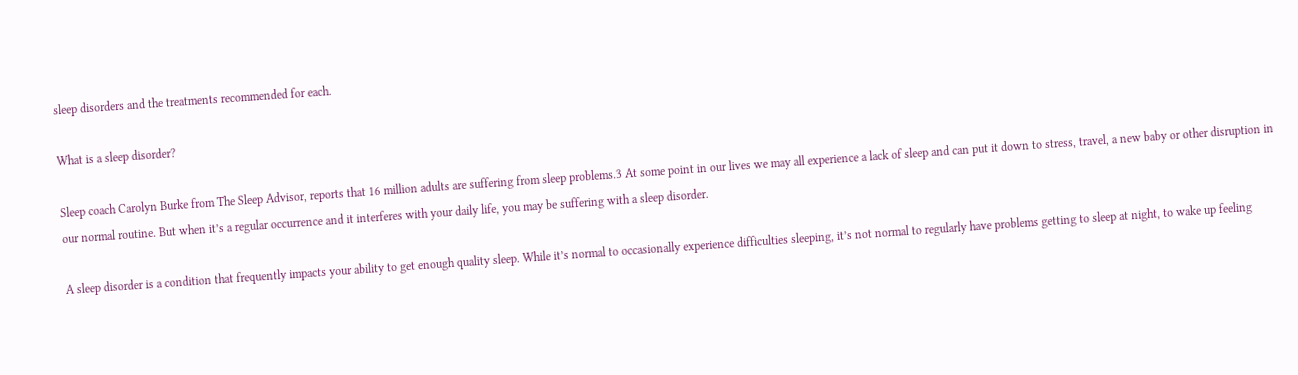sleep disorders and the treatments recommended for each.

What is a sleep disorder?

Sleep coach Carolyn Burke from The Sleep Advisor, reports that 16 million adults are suffering from sleep problems.3 At some point in our lives we may all experience a lack of sleep and can put it down to stress, travel, a new baby or other disruption in our normal routine. But when it’s a regular occurrence and it interferes with your daily life, you may be suffering with a sleep disorder.

A sleep disorder is a condition that frequently impacts your ability to get enough quality sleep. While it’s normal to occasionally experience difficulties sleeping, it’s not normal to regularly have problems getting to sleep at night, to wake up feeling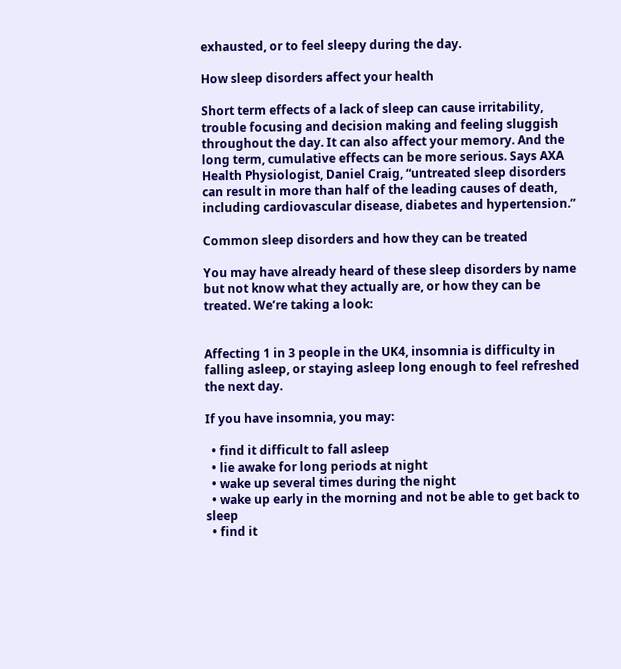exhausted, or to feel sleepy during the day.

How sleep disorders affect your health

Short term effects of a lack of sleep can cause irritability, trouble focusing and decision making and feeling sluggish throughout the day. It can also affect your memory. And the long term, cumulative effects can be more serious. Says AXA Health Physiologist, Daniel Craig, “untreated sleep disorders can result in more than half of the leading causes of death, including cardiovascular disease, diabetes and hypertension.”

Common sleep disorders and how they can be treated

You may have already heard of these sleep disorders by name but not know what they actually are, or how they can be treated. We’re taking a look:


Affecting 1 in 3 people in the UK4, insomnia is difficulty in falling asleep, or staying asleep long enough to feel refreshed the next day.

If you have insomnia, you may:

  • find it difficult to fall asleep
  • lie awake for long periods at night
  • wake up several times during the night
  • wake up early in the morning and not be able to get back to sleep
  • find it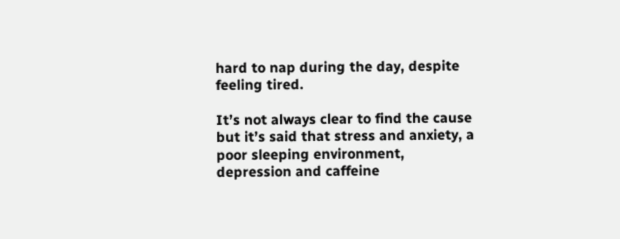hard to nap during the day, despite feeling tired.

It’s not always clear to find the cause but it’s said that stress and anxiety, a poor sleeping environment, depression and caffeine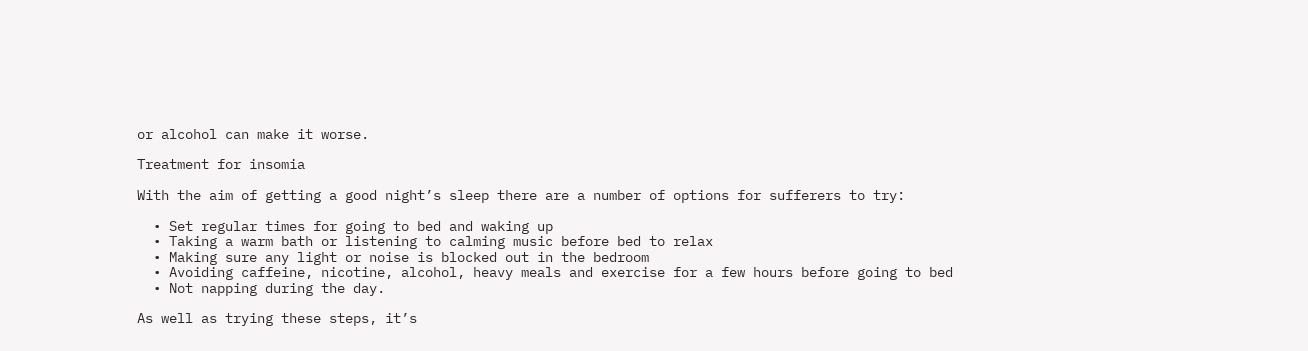or alcohol can make it worse.

Treatment for insomia

With the aim of getting a good night’s sleep there are a number of options for sufferers to try:

  • Set regular times for going to bed and waking up
  • Taking a warm bath or listening to calming music before bed to relax
  • Making sure any light or noise is blocked out in the bedroom
  • Avoiding caffeine, nicotine, alcohol, heavy meals and exercise for a few hours before going to bed
  • Not napping during the day.

As well as trying these steps, it’s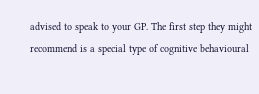advised to speak to your GP. The first step they might recommend is a special type of cognitive behavioural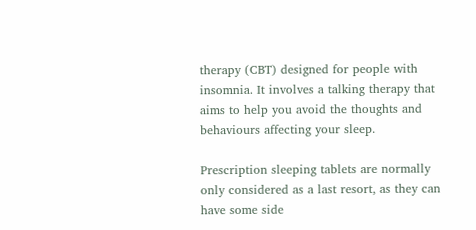therapy (CBT) designed for people with insomnia. It involves a talking therapy that aims to help you avoid the thoughts and behaviours affecting your sleep.

Prescription sleeping tablets are normally only considered as a last resort, as they can have some side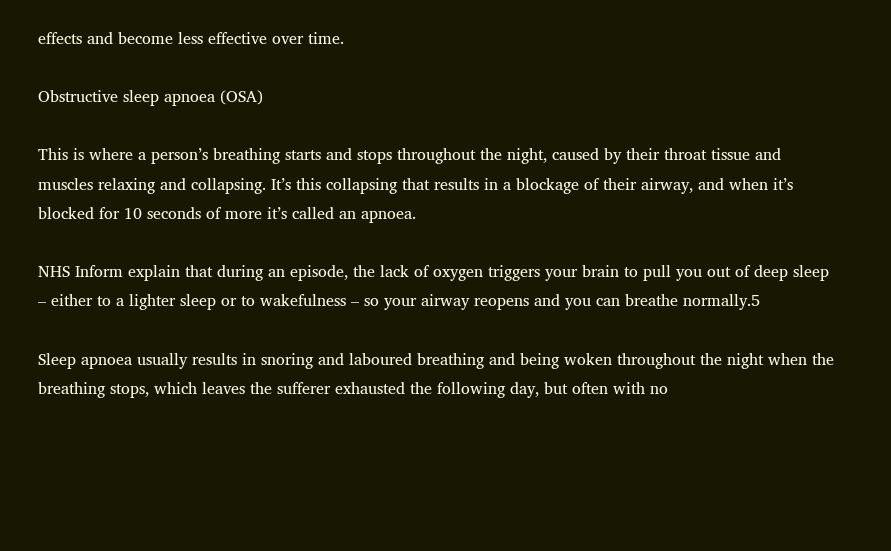effects and become less effective over time.

Obstructive sleep apnoea (OSA)

This is where a person’s breathing starts and stops throughout the night, caused by their throat tissue and muscles relaxing and collapsing. It’s this collapsing that results in a blockage of their airway, and when it’s blocked for 10 seconds of more it’s called an apnoea.

NHS Inform explain that during an episode, the lack of oxygen triggers your brain to pull you out of deep sleep – either to a lighter sleep or to wakefulness – so your airway reopens and you can breathe normally.5

Sleep apnoea usually results in snoring and laboured breathing and being woken throughout the night when the breathing stops, which leaves the sufferer exhausted the following day, but often with no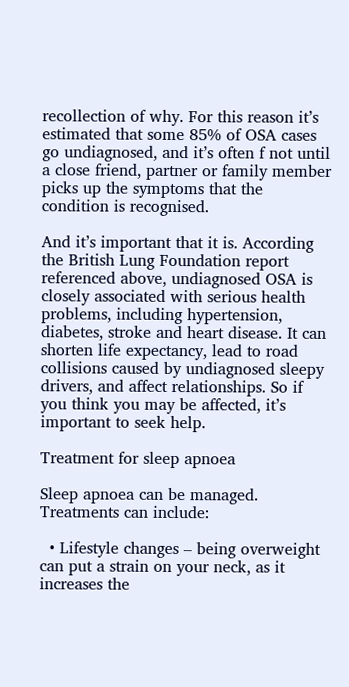recollection of why. For this reason it’s estimated that some 85% of OSA cases go undiagnosed, and it’s often f not until a close friend, partner or family member picks up the symptoms that the condition is recognised.

And it’s important that it is. According the British Lung Foundation report referenced above, undiagnosed OSA is closely associated with serious health problems, including hypertension, diabetes, stroke and heart disease. It can shorten life expectancy, lead to road collisions caused by undiagnosed sleepy drivers, and affect relationships. So if you think you may be affected, it’s important to seek help.

Treatment for sleep apnoea

Sleep apnoea can be managed. Treatments can include:

  • Lifestyle changes – being overweight can put a strain on your neck, as it increases the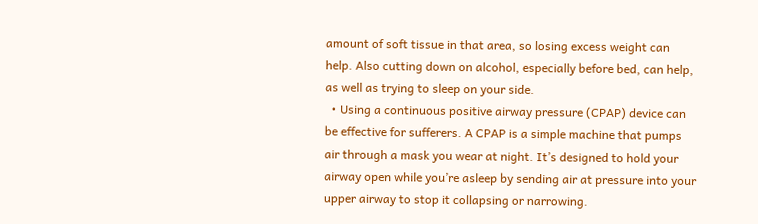amount of soft tissue in that area, so losing excess weight can help. Also cutting down on alcohol, especially before bed, can help, as well as trying to sleep on your side.
  • Using a continuous positive airway pressure (CPAP) device can be effective for sufferers. A CPAP is a simple machine that pumps air through a mask you wear at night. It’s designed to hold your airway open while you’re asleep by sending air at pressure into your upper airway to stop it collapsing or narrowing.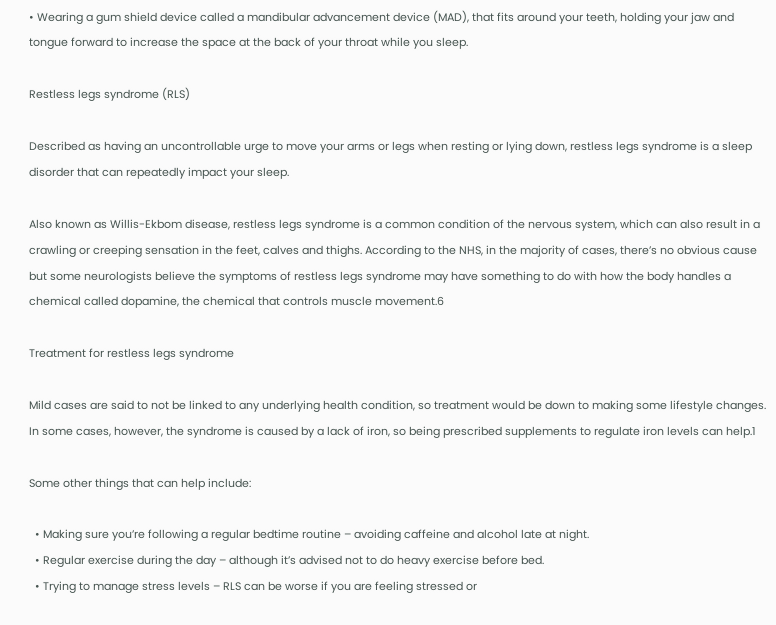• Wearing a gum shield device called a mandibular advancement device (MAD), that fits around your teeth, holding your jaw and tongue forward to increase the space at the back of your throat while you sleep.

Restless legs syndrome (RLS)

Described as having an uncontrollable urge to move your arms or legs when resting or lying down, restless legs syndrome is a sleep disorder that can repeatedly impact your sleep.

Also known as Willis-Ekbom disease, restless legs syndrome is a common condition of the nervous system, which can also result in a crawling or creeping sensation in the feet, calves and thighs. According to the NHS, in the majority of cases, there’s no obvious cause but some neurologists believe the symptoms of restless legs syndrome may have something to do with how the body handles a chemical called dopamine, the chemical that controls muscle movement.6

Treatment for restless legs syndrome

Mild cases are said to not be linked to any underlying health condition, so treatment would be down to making some lifestyle changes. In some cases, however, the syndrome is caused by a lack of iron, so being prescribed supplements to regulate iron levels can help.1

Some other things that can help include:

  • Making sure you’re following a regular bedtime routine – avoiding caffeine and alcohol late at night.
  • Regular exercise during the day – although it’s advised not to do heavy exercise before bed.
  • Trying to manage stress levels – RLS can be worse if you are feeling stressed or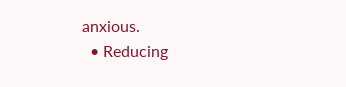anxious.
  • Reducing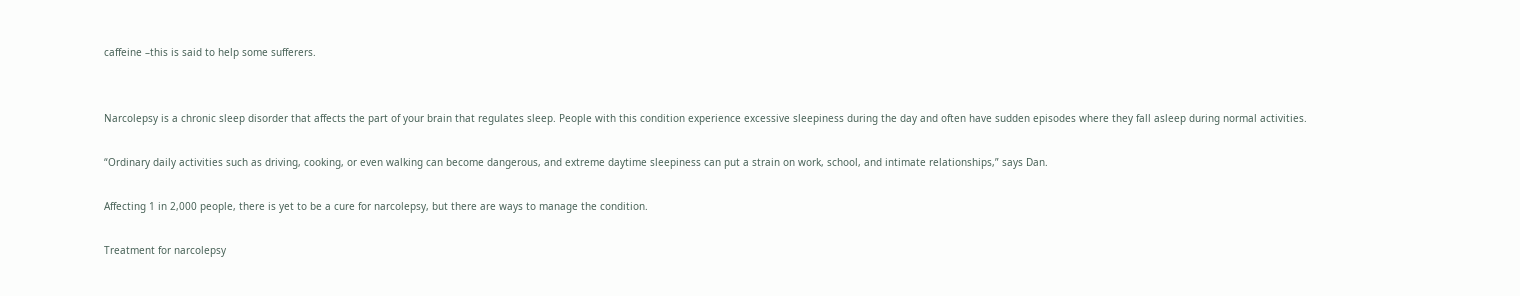caffeine –this is said to help some sufferers.


Narcolepsy is a chronic sleep disorder that affects the part of your brain that regulates sleep. People with this condition experience excessive sleepiness during the day and often have sudden episodes where they fall asleep during normal activities.

“Ordinary daily activities such as driving, cooking, or even walking can become dangerous, and extreme daytime sleepiness can put a strain on work, school, and intimate relationships,” says Dan.

Affecting 1 in 2,000 people, there is yet to be a cure for narcolepsy, but there are ways to manage the condition.

Treatment for narcolepsy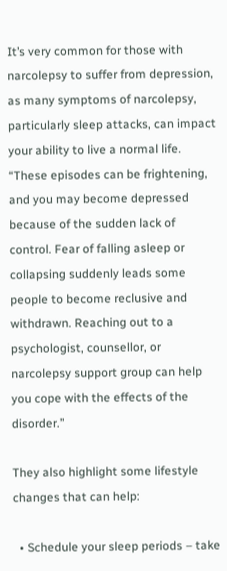It’s very common for those with narcolepsy to suffer from depression, as many symptoms of narcolepsy, particularly sleep attacks, can impact your ability to live a normal life. “These episodes can be frightening, and you may become depressed because of the sudden lack of control. Fear of falling asleep or collapsing suddenly leads some people to become reclusive and withdrawn. Reaching out to a psychologist, counsellor, or narcolepsy support group can help you cope with the effects of the disorder.”

They also highlight some lifestyle changes that can help:

  • Schedule your sleep periods – take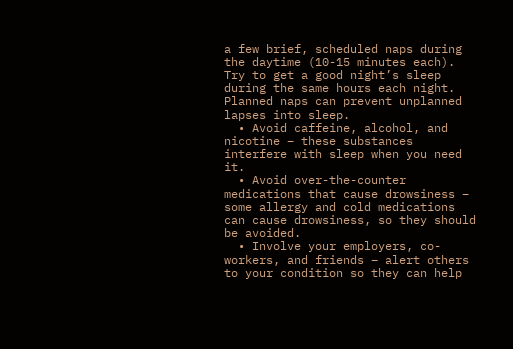a few brief, scheduled naps during the daytime (10-15 minutes each). Try to get a good night’s sleep during the same hours each night. Planned naps can prevent unplanned lapses into sleep.
  • Avoid caffeine, alcohol, and nicotine – these substances interfere with sleep when you need it.
  • Avoid over-the-counter medications that cause drowsiness – some allergy and cold medications can cause drowsiness, so they should be avoided.
  • Involve your employers, co-workers, and friends – alert others to your condition so they can help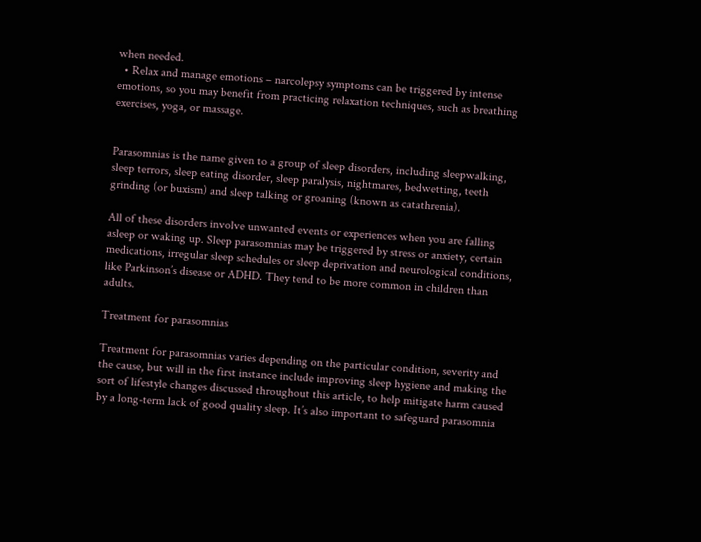when needed.
  • Relax and manage emotions – narcolepsy symptoms can be triggered by intense emotions, so you may benefit from practicing relaxation techniques, such as breathing exercises, yoga, or massage.


Parasomnias is the name given to a group of sleep disorders, including sleepwalking, sleep terrors, sleep eating disorder, sleep paralysis, nightmares, bedwetting, teeth grinding (or buxism) and sleep talking or groaning (known as catathrenia).

All of these disorders involve unwanted events or experiences when you are falling asleep or waking up. Sleep parasomnias may be triggered by stress or anxiety, certain medications, irregular sleep schedules or sleep deprivation and neurological conditions, like Parkinson’s disease or ADHD. They tend to be more common in children than adults.

Treatment for parasomnias

Treatment for parasomnias varies depending on the particular condition, severity and the cause, but will in the first instance include improving sleep hygiene and making the sort of lifestyle changes discussed throughout this article, to help mitigate harm caused by a long-term lack of good quality sleep. It’s also important to safeguard parasomnia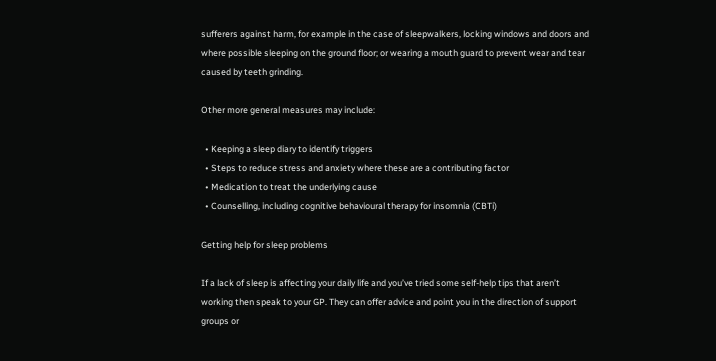sufferers against harm, for example in the case of sleepwalkers, locking windows and doors and where possible sleeping on the ground floor; or wearing a mouth guard to prevent wear and tear caused by teeth grinding.

Other more general measures may include:

  • Keeping a sleep diary to identify triggers
  • Steps to reduce stress and anxiety where these are a contributing factor
  • Medication to treat the underlying cause
  • Counselling, including cognitive behavioural therapy for insomnia (CBTi)

Getting help for sleep problems

If a lack of sleep is affecting your daily life and you’ve tried some self-help tips that aren’t working then speak to your GP. They can offer advice and point you in the direction of support groups or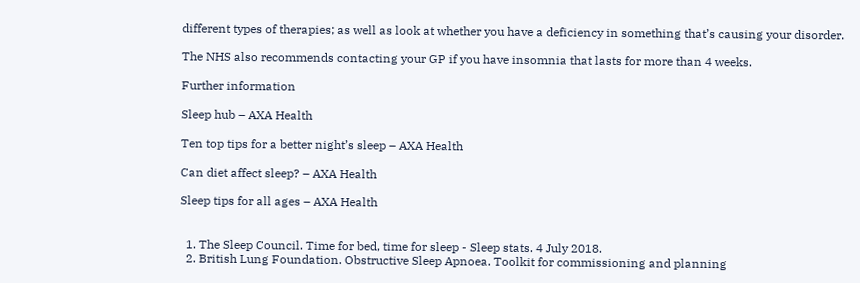different types of therapies; as well as look at whether you have a deficiency in something that’s causing your disorder.

The NHS also recommends contacting your GP if you have insomnia that lasts for more than 4 weeks.

Further information

Sleep hub – AXA Health

Ten top tips for a better night’s sleep – AXA Health

Can diet affect sleep? – AXA Health

Sleep tips for all ages – AXA Health


  1. The Sleep Council. Time for bed, time for sleep - Sleep stats. 4 July 2018.
  2. British Lung Foundation. Obstructive Sleep Apnoea. Toolkit for commissioning and planning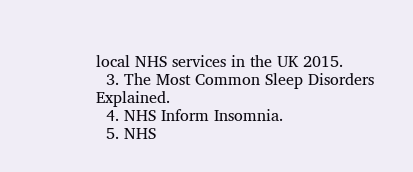local NHS services in the UK 2015.
  3. The Most Common Sleep Disorders Explained.
  4. NHS Inform Insomnia.
  5. NHS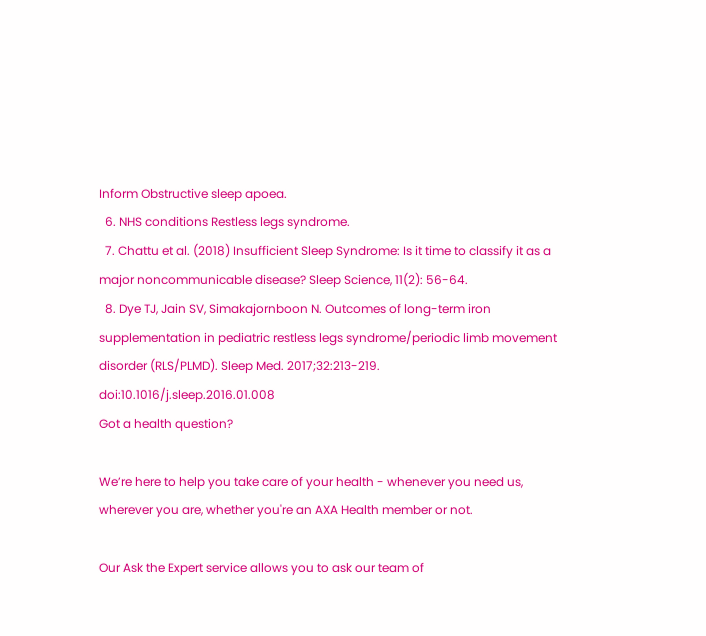Inform Obstructive sleep apoea.
  6. NHS conditions Restless legs syndrome.
  7. Chattu et al. (2018) Insufficient Sleep Syndrome: Is it time to classify it as a major noncommunicable disease? Sleep Science, 11(2): 56-64.
  8. Dye TJ, Jain SV, Simakajornboon N. Outcomes of long-term iron supplementation in pediatric restless legs syndrome/periodic limb movement disorder (RLS/PLMD). Sleep Med. 2017;32:213-219. doi:10.1016/j.sleep.2016.01.008
Got a health question?

We’re here to help you take care of your health - whenever you need us, wherever you are, whether you're an AXA Health member or not.

Our Ask the Expert service allows you to ask our team of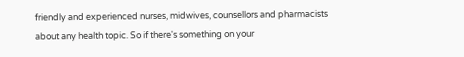friendly and experienced nurses, midwives, counsellors and pharmacists about any health topic. So if there's something on your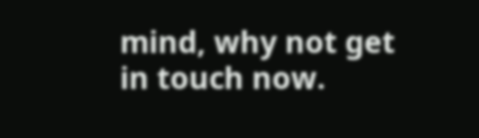mind, why not get in touch now.